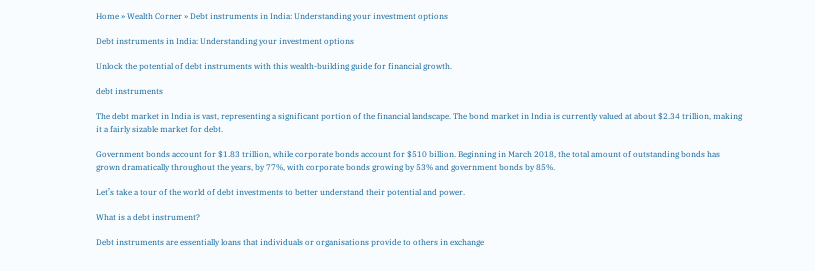Home » Wealth Corner » Debt instruments in India: Understanding your investment options

Debt instruments in India: Understanding your investment options

Unlock the potential of debt instruments with this wealth-building guide for financial growth.

debt instruments

The debt market in India is vast, representing a significant portion of the financial landscape. The bond market in India is currently valued at about $2.34 trillion, making it a fairly sizable market for debt.

Government bonds account for $1.83 trillion, while corporate bonds account for $510 billion. Beginning in March 2018, the total amount of outstanding bonds has grown dramatically throughout the years, by 77%, with corporate bonds growing by 53% and government bonds by 85%.

Let’s take a tour of the world of debt investments to better understand their potential and power.

What is a debt instrument?

Debt instruments are essentially loans that individuals or organisations provide to others in exchange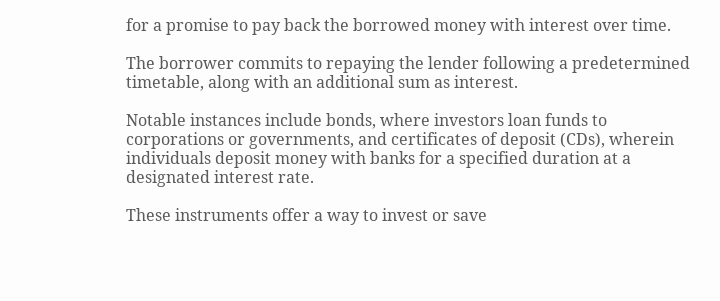for a promise to pay back the borrowed money with interest over time.

The borrower commits to repaying the lender following a predetermined timetable, along with an additional sum as interest.

Notable instances include bonds, where investors loan funds to corporations or governments, and certificates of deposit (CDs), wherein individuals deposit money with banks for a specified duration at a designated interest rate.

These instruments offer a way to invest or save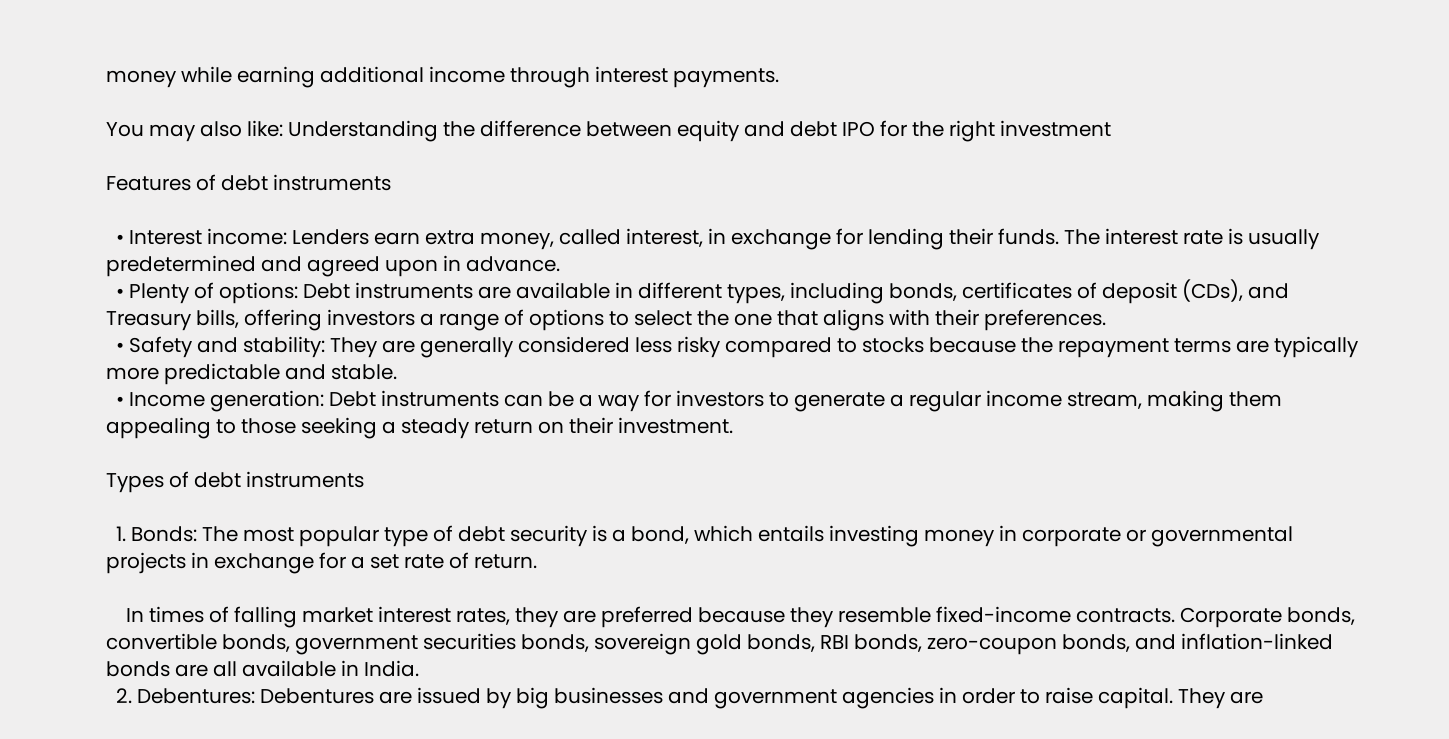money while earning additional income through interest payments.

You may also like: Understanding the difference between equity and debt IPO for the right investment

Features of debt instruments

  • Interest income: Lenders earn extra money, called interest, in exchange for lending their funds. The interest rate is usually predetermined and agreed upon in advance.
  • Plenty of options: Debt instruments are available in different types, including bonds, certificates of deposit (CDs), and Treasury bills, offering investors a range of options to select the one that aligns with their preferences.
  • Safety and stability: They are generally considered less risky compared to stocks because the repayment terms are typically more predictable and stable.
  • Income generation: Debt instruments can be a way for investors to generate a regular income stream, making them appealing to those seeking a steady return on their investment.

Types of debt instruments

  1. Bonds: The most popular type of debt security is a bond, which entails investing money in corporate or governmental projects in exchange for a set rate of return.

    In times of falling market interest rates, they are preferred because they resemble fixed-income contracts. Corporate bonds, convertible bonds, government securities bonds, sovereign gold bonds, RBI bonds, zero-coupon bonds, and inflation-linked bonds are all available in India.
  2. Debentures: Debentures are issued by big businesses and government agencies in order to raise capital. They are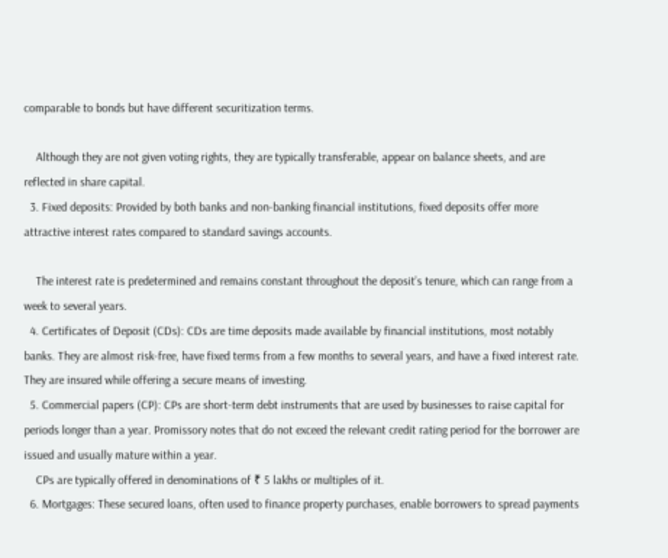comparable to bonds but have different securitization terms.

    Although they are not given voting rights, they are typically transferable, appear on balance sheets, and are reflected in share capital.
  3. Fixed deposits: Provided by both banks and non-banking financial institutions, fixed deposits offer more attractive interest rates compared to standard savings accounts.

    The interest rate is predetermined and remains constant throughout the deposit’s tenure, which can range from a week to several years.
  4. Certificates of Deposit (CDs): CDs are time deposits made available by financial institutions, most notably banks. They are almost risk-free, have fixed terms from a few months to several years, and have a fixed interest rate. They are insured while offering a secure means of investing.
  5. Commercial papers (CP): CPs are short-term debt instruments that are used by businesses to raise capital for periods longer than a year. Promissory notes that do not exceed the relevant credit rating period for the borrower are issued and usually mature within a year.
    CPs are typically offered in denominations of ₹ 5 lakhs or multiples of it.
  6. Mortgages: These secured loans, often used to finance property purchases, enable borrowers to spread payments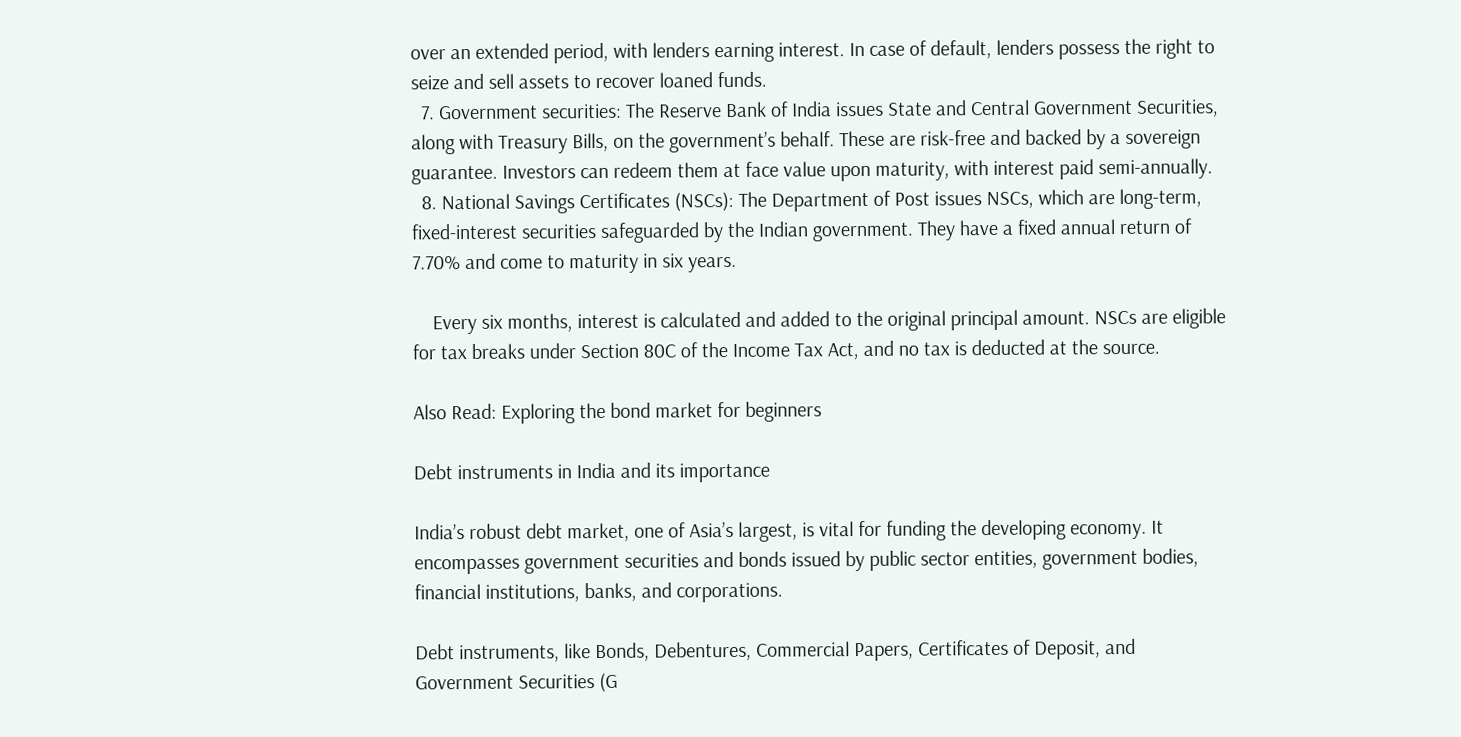over an extended period, with lenders earning interest. In case of default, lenders possess the right to seize and sell assets to recover loaned funds.
  7. Government securities: The Reserve Bank of India issues State and Central Government Securities, along with Treasury Bills, on the government’s behalf. These are risk-free and backed by a sovereign guarantee. Investors can redeem them at face value upon maturity, with interest paid semi-annually.
  8. National Savings Certificates (NSCs): The Department of Post issues NSCs, which are long-term, fixed-interest securities safeguarded by the Indian government. They have a fixed annual return of 7.70% and come to maturity in six years.

    Every six months, interest is calculated and added to the original principal amount. NSCs are eligible for tax breaks under Section 80C of the Income Tax Act, and no tax is deducted at the source.

Also Read: Exploring the bond market for beginners

Debt instruments in India and its importance

India’s robust debt market, one of Asia’s largest, is vital for funding the developing economy. It encompasses government securities and bonds issued by public sector entities, government bodies, financial institutions, banks, and corporations.

Debt instruments, like Bonds, Debentures, Commercial Papers, Certificates of Deposit, and Government Securities (G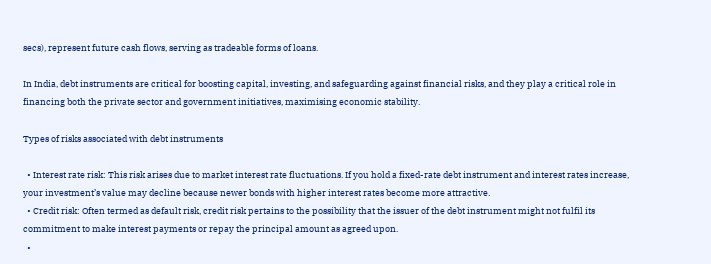secs), represent future cash flows, serving as tradeable forms of loans.

In India, debt instruments are critical for boosting capital, investing, and safeguarding against financial risks, and they play a critical role in financing both the private sector and government initiatives, maximising economic stability.

Types of risks associated with debt instruments

  • Interest rate risk: This risk arises due to market interest rate fluctuations. If you hold a fixed-rate debt instrument and interest rates increase, your investment’s value may decline because newer bonds with higher interest rates become more attractive.
  • Credit risk: Often termed as default risk, credit risk pertains to the possibility that the issuer of the debt instrument might not fulfil its commitment to make interest payments or repay the principal amount as agreed upon.
  •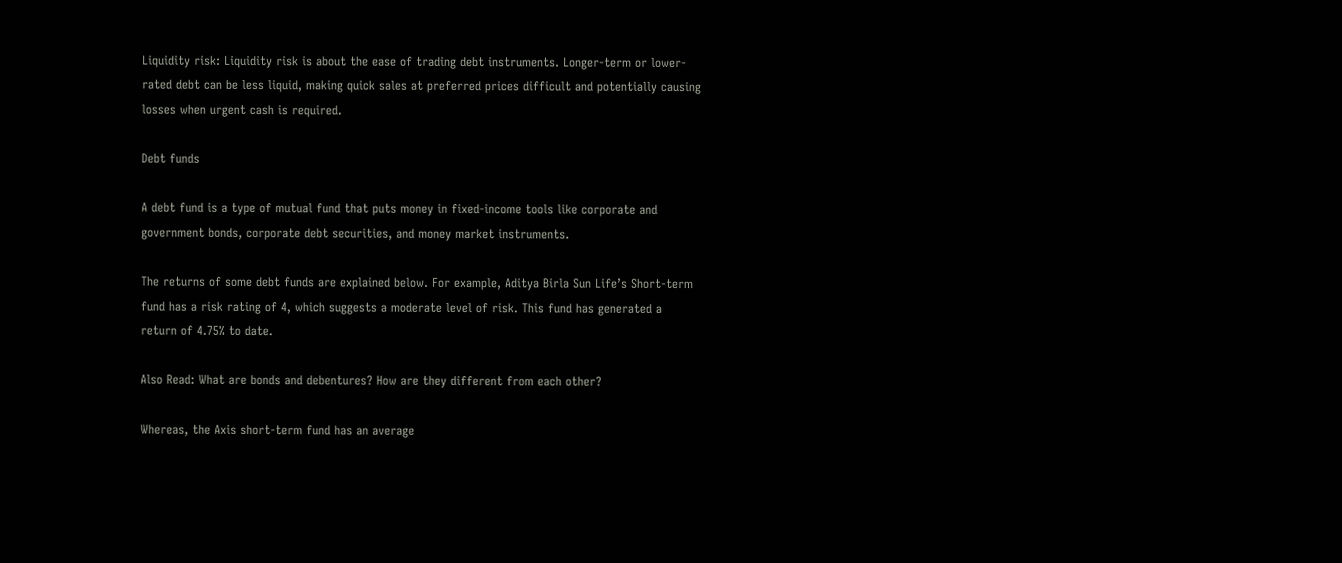Liquidity risk: Liquidity risk is about the ease of trading debt instruments. Longer-term or lower-rated debt can be less liquid, making quick sales at preferred prices difficult and potentially causing losses when urgent cash is required.

Debt funds

A debt fund is a type of mutual fund that puts money in fixed-income tools like corporate and government bonds, corporate debt securities, and money market instruments.

The returns of some debt funds are explained below. For example, Aditya Birla Sun Life’s Short-term fund has a risk rating of 4, which suggests a moderate level of risk. This fund has generated a return of 4.75% to date.

Also Read: What are bonds and debentures? How are they different from each other?

Whereas, the Axis short-term fund has an average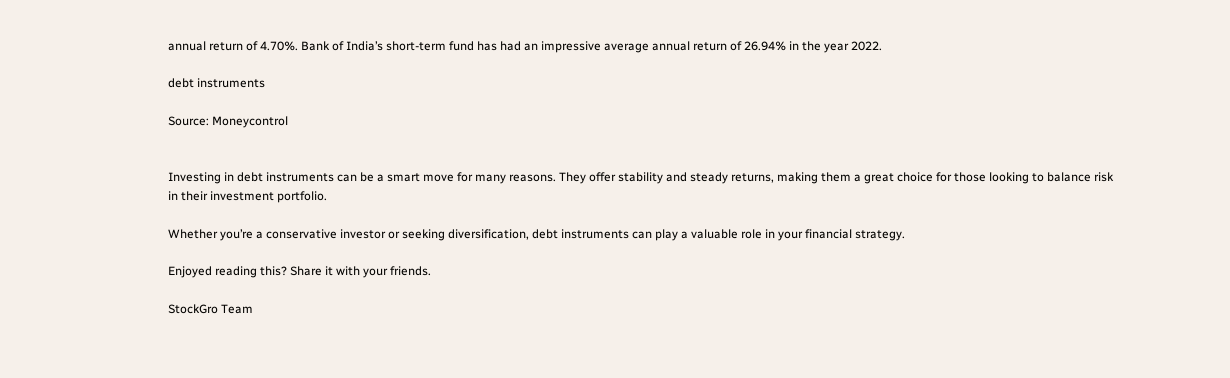annual return of 4.70%. Bank of India’s short-term fund has had an impressive average annual return of 26.94% in the year 2022.

debt instruments

Source: Moneycontrol


Investing in debt instruments can be a smart move for many reasons. They offer stability and steady returns, making them a great choice for those looking to balance risk in their investment portfolio.

Whether you’re a conservative investor or seeking diversification, debt instruments can play a valuable role in your financial strategy.

Enjoyed reading this? Share it with your friends.

StockGro Team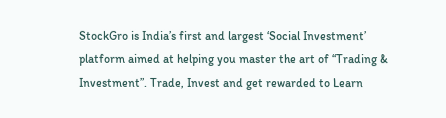StockGro is India’s first and largest ‘Social Investment’ platform aimed at helping you master the art of “Trading & Investment”. Trade, Invest and get rewarded to Learn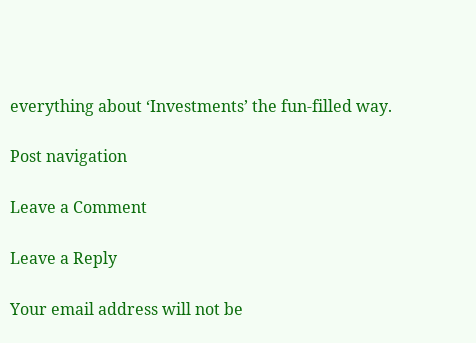everything about ‘Investments’ the fun-filled way.

Post navigation

Leave a Comment

Leave a Reply

Your email address will not be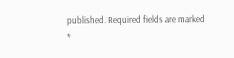published. Required fields are marked *